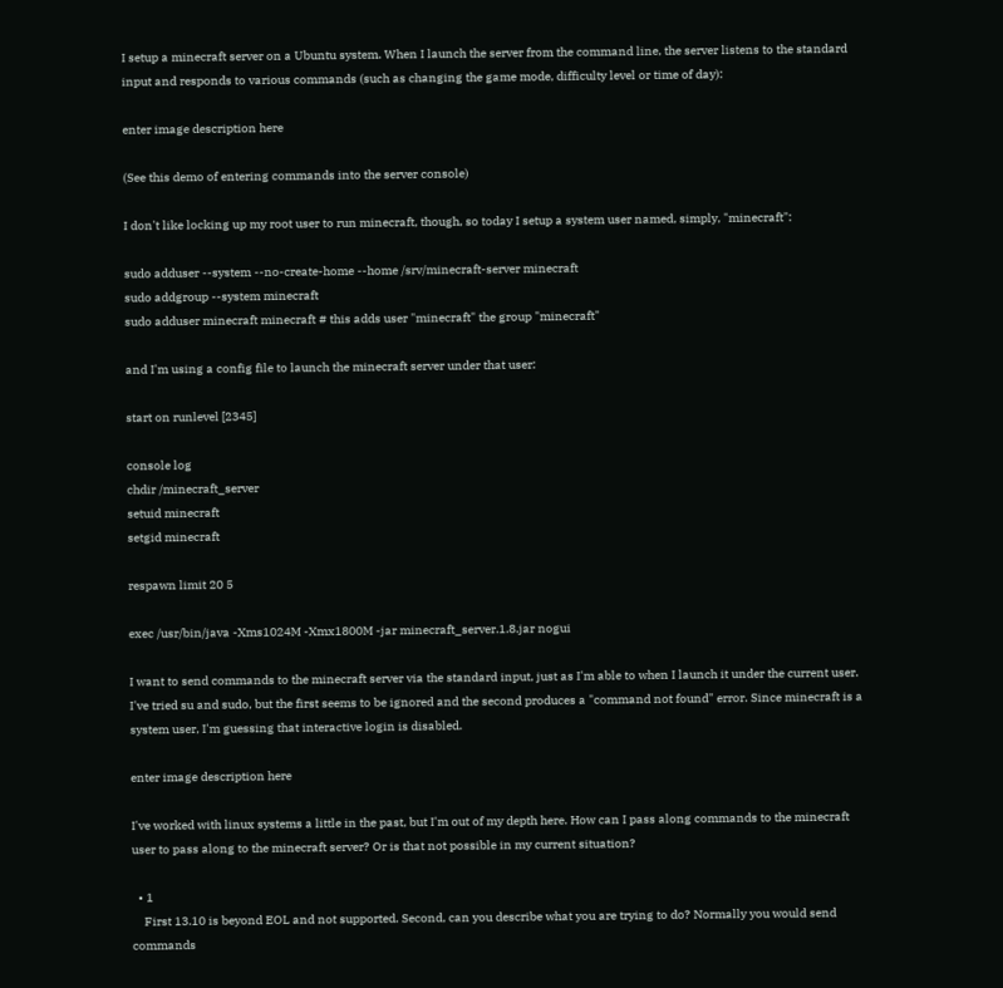I setup a minecraft server on a Ubuntu system. When I launch the server from the command line, the server listens to the standard input and responds to various commands (such as changing the game mode, difficulty level or time of day):

enter image description here

(See this demo of entering commands into the server console)

I don't like locking up my root user to run minecraft, though, so today I setup a system user named, simply, "minecraft":

sudo adduser --system --no-create-home --home /srv/minecraft-server minecraft
sudo addgroup --system minecraft
sudo adduser minecraft minecraft # this adds user "minecraft" the group "minecraft"

and I'm using a config file to launch the minecraft server under that user:

start on runlevel [2345]

console log
chdir /minecraft_server
setuid minecraft
setgid minecraft

respawn limit 20 5

exec /usr/bin/java -Xms1024M -Xmx1800M -jar minecraft_server.1.8.jar nogui

I want to send commands to the minecraft server via the standard input, just as I'm able to when I launch it under the current user. I've tried su and sudo, but the first seems to be ignored and the second produces a "command not found" error. Since minecraft is a system user, I'm guessing that interactive login is disabled.

enter image description here

I've worked with linux systems a little in the past, but I'm out of my depth here. How can I pass along commands to the minecraft user to pass along to the minecraft server? Or is that not possible in my current situation?

  • 1
    First 13.10 is beyond EOL and not supported. Second, can you describe what you are trying to do? Normally you would send commands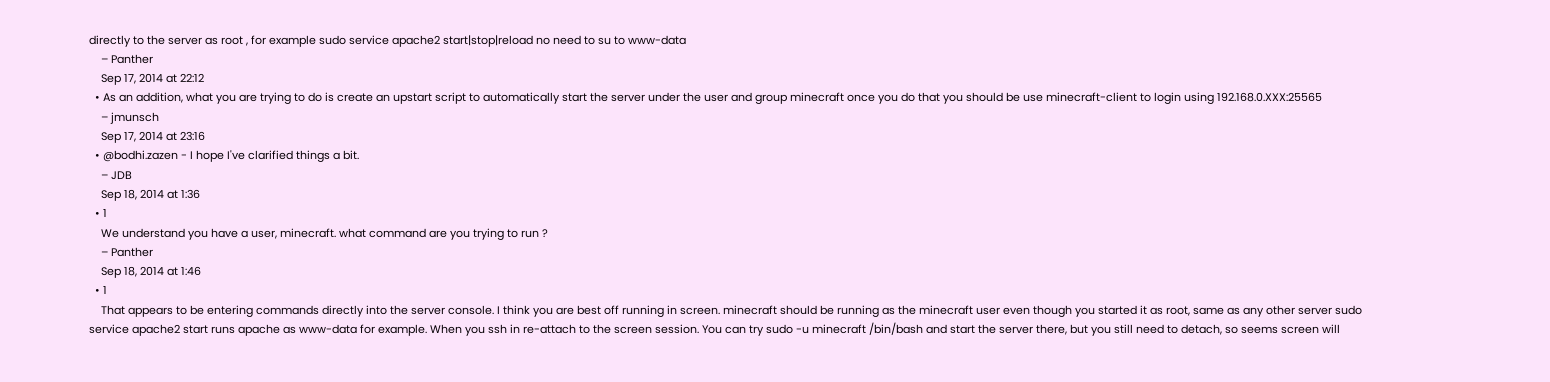directly to the server as root , for example sudo service apache2 start|stop|reload no need to su to www-data
    – Panther
    Sep 17, 2014 at 22:12
  • As an addition, what you are trying to do is create an upstart script to automatically start the server under the user and group minecraft once you do that you should be use minecraft-client to login using 192.168.0.XXX:25565
    – jmunsch
    Sep 17, 2014 at 23:16
  • @bodhi.zazen - I hope I've clarified things a bit.
    – JDB
    Sep 18, 2014 at 1:36
  • 1
    We understand you have a user, minecraft. what command are you trying to run ?
    – Panther
    Sep 18, 2014 at 1:46
  • 1
    That appears to be entering commands directly into the server console. I think you are best off running in screen. minecraft should be running as the minecraft user even though you started it as root, same as any other server sudo service apache2 start runs apache as www-data for example. When you ssh in re-attach to the screen session. You can try sudo -u minecraft /bin/bash and start the server there, but you still need to detach, so seems screen will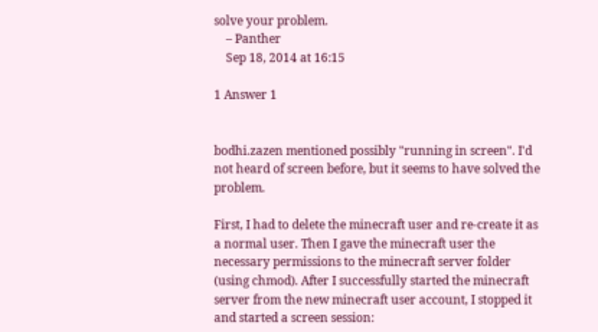solve your problem.
    – Panther
    Sep 18, 2014 at 16:15

1 Answer 1


bodhi.zazen mentioned possibly "running in screen". I'd not heard of screen before, but it seems to have solved the problem.

First, I had to delete the minecraft user and re-create it as a normal user. Then I gave the minecraft user the necessary permissions to the minecraft server folder (using chmod). After I successfully started the minecraft server from the new minecraft user account, I stopped it and started a screen session: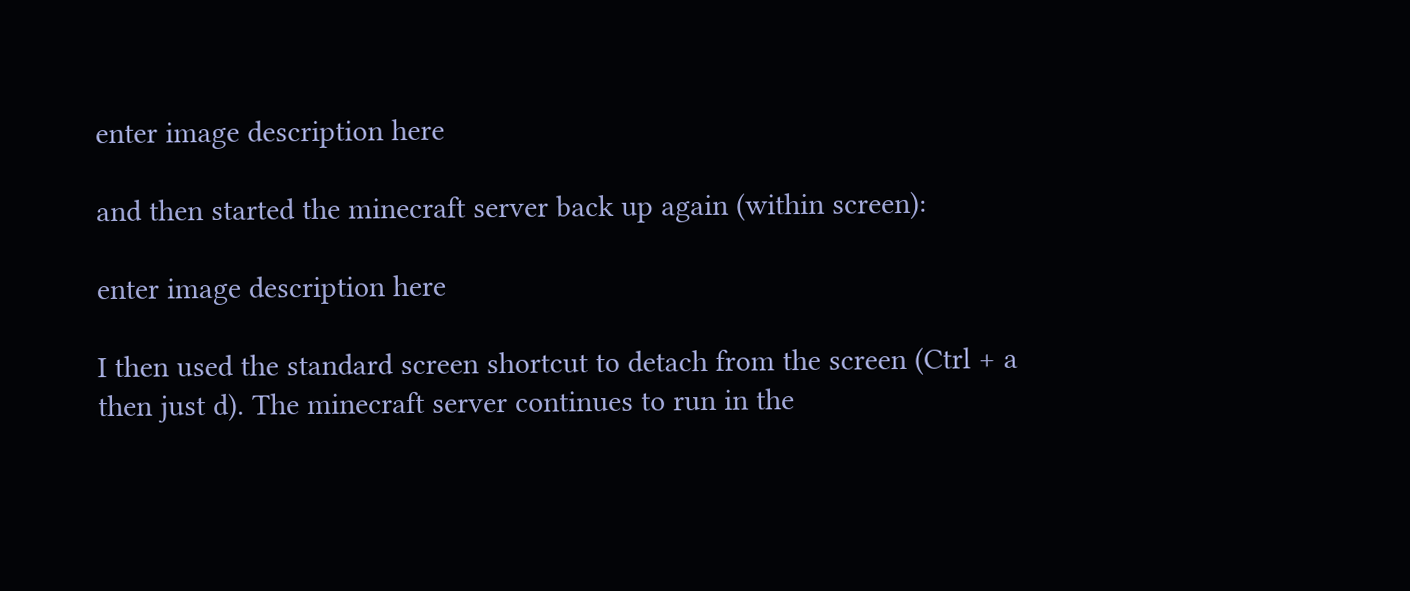enter image description here

and then started the minecraft server back up again (within screen):

enter image description here

I then used the standard screen shortcut to detach from the screen (Ctrl + a then just d). The minecraft server continues to run in the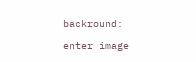backround:

enter image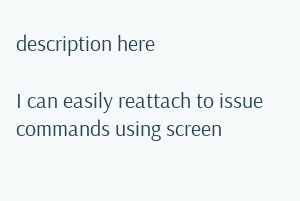description here

I can easily reattach to issue commands using screen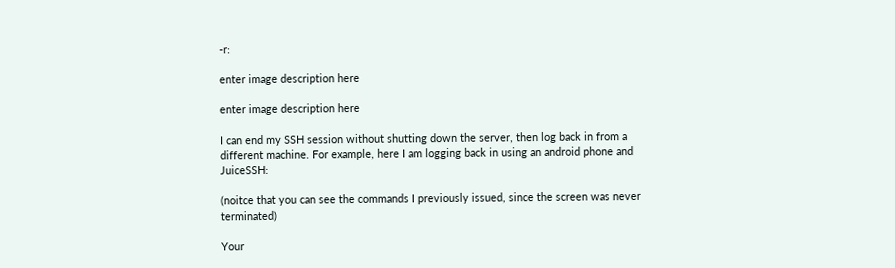-r:

enter image description here

enter image description here

I can end my SSH session without shutting down the server, then log back in from a different machine. For example, here I am logging back in using an android phone and JuiceSSH:

(noitce that you can see the commands I previously issued, since the screen was never terminated)

Your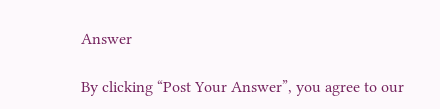Answer

By clicking “Post Your Answer”, you agree to our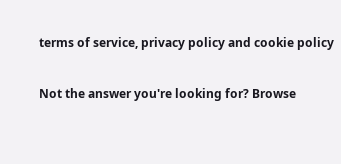terms of service, privacy policy and cookie policy

Not the answer you're looking for? Browse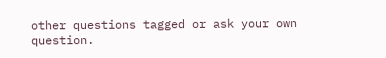other questions tagged or ask your own question.